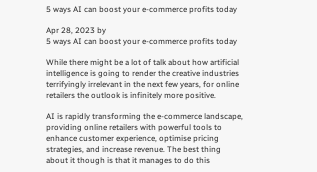5 ways AI can boost your e-commerce profits today

Apr 28, 2023 by
5 ways AI can boost your e-commerce profits today

While there might be a lot of talk about how artificial intelligence is going to render the creative industries terrifyingly irrelevant in the next few years, for online retailers the outlook is infinitely more positive.

AI is rapidly transforming the e-commerce landscape, providing online retailers with powerful tools to enhance customer experience, optimise pricing strategies, and increase revenue. The best thing about it though is that it manages to do this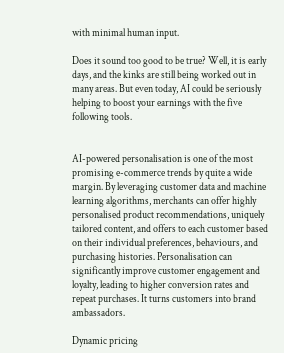with minimal human input.

Does it sound too good to be true? Well, it is early days, and the kinks are still being worked out in many areas. But even today, AI could be seriously helping to boost your earnings with the five following tools.


AI-powered personalisation is one of the most promising e-commerce trends by quite a wide margin. By leveraging customer data and machine learning algorithms, merchants can offer highly personalised product recommendations, uniquely tailored content, and offers to each customer based on their individual preferences, behaviours, and purchasing histories. Personalisation can significantly improve customer engagement and loyalty, leading to higher conversion rates and repeat purchases. It turns customers into brand ambassadors.

Dynamic pricing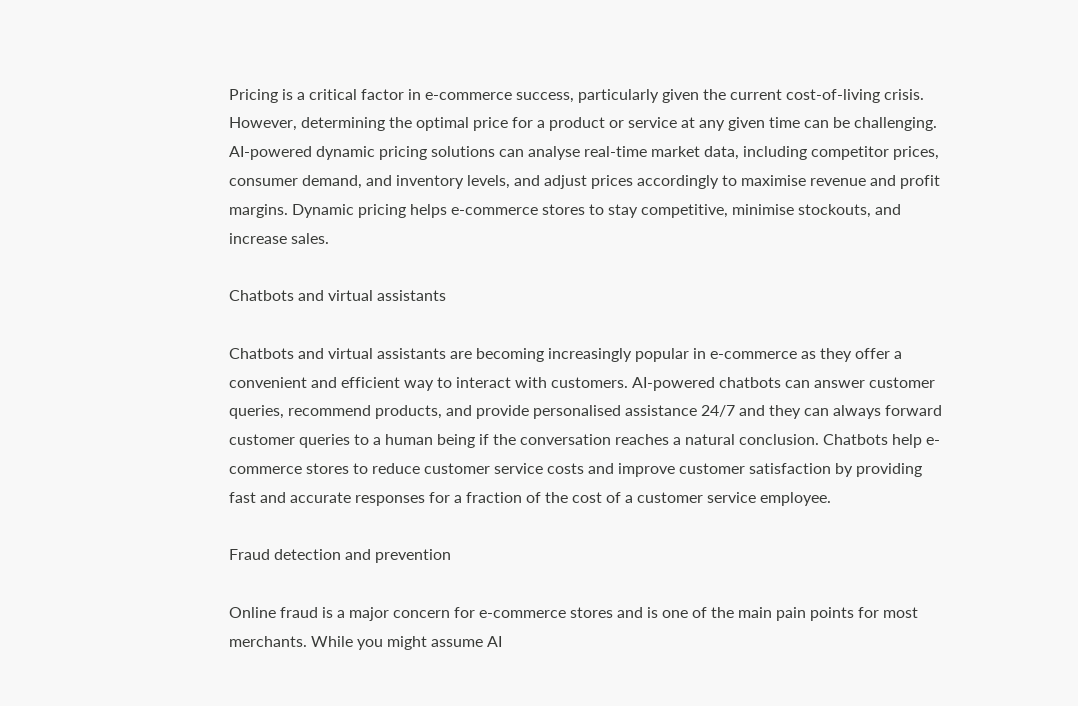Pricing is a critical factor in e-commerce success, particularly given the current cost-of-living crisis. However, determining the optimal price for a product or service at any given time can be challenging. AI-powered dynamic pricing solutions can analyse real-time market data, including competitor prices, consumer demand, and inventory levels, and adjust prices accordingly to maximise revenue and profit margins. Dynamic pricing helps e-commerce stores to stay competitive, minimise stockouts, and increase sales.

Chatbots and virtual assistants

Chatbots and virtual assistants are becoming increasingly popular in e-commerce as they offer a convenient and efficient way to interact with customers. AI-powered chatbots can answer customer queries, recommend products, and provide personalised assistance 24/7 and they can always forward customer queries to a human being if the conversation reaches a natural conclusion. Chatbots help e-commerce stores to reduce customer service costs and improve customer satisfaction by providing fast and accurate responses for a fraction of the cost of a customer service employee.

Fraud detection and prevention

Online fraud is a major concern for e-commerce stores and is one of the main pain points for most merchants. While you might assume AI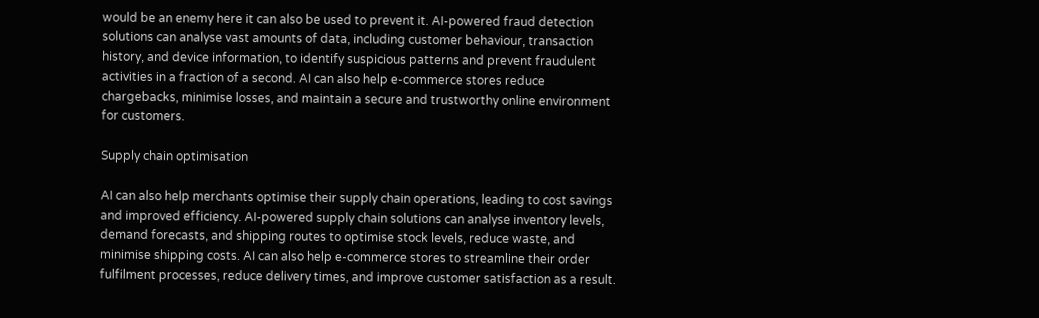would be an enemy here it can also be used to prevent it. AI-powered fraud detection solutions can analyse vast amounts of data, including customer behaviour, transaction history, and device information, to identify suspicious patterns and prevent fraudulent activities in a fraction of a second. AI can also help e-commerce stores reduce chargebacks, minimise losses, and maintain a secure and trustworthy online environment for customers.

Supply chain optimisation

AI can also help merchants optimise their supply chain operations, leading to cost savings and improved efficiency. AI-powered supply chain solutions can analyse inventory levels, demand forecasts, and shipping routes to optimise stock levels, reduce waste, and minimise shipping costs. AI can also help e-commerce stores to streamline their order fulfilment processes, reduce delivery times, and improve customer satisfaction as a result.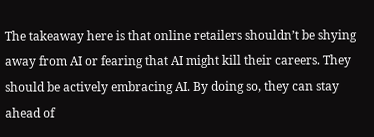The takeaway here is that online retailers shouldn’t be shying away from AI or fearing that AI might kill their careers. They should be actively embracing AI. By doing so, they can stay ahead of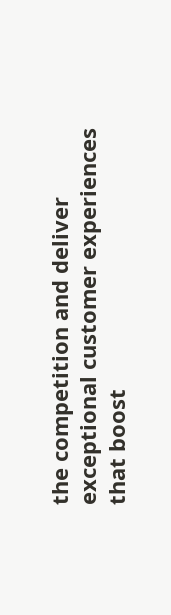the competition and deliver exceptional customer experiences that boost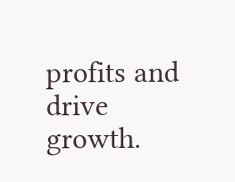profits and drive growth.